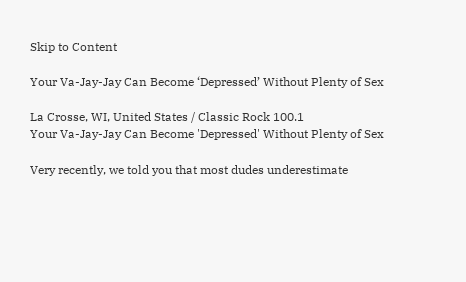Skip to Content

Your Va-Jay-Jay Can Become ‘Depressed’ Without Plenty of Sex

La Crosse, WI, United States / Classic Rock 100.1
Your Va-Jay-Jay Can Become 'Depressed' Without Plenty of Sex

Very recently, we told you that most dudes underestimate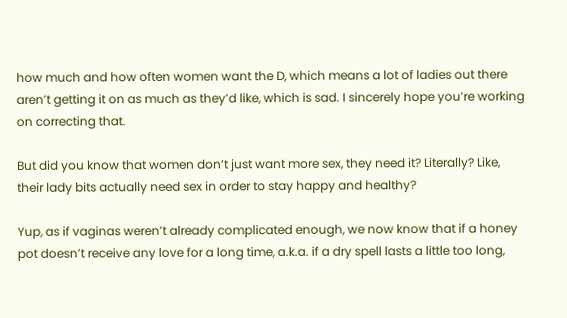how much and how often women want the D, which means a lot of ladies out there aren’t getting it on as much as they’d like, which is sad. I sincerely hope you’re working on correcting that.

But did you know that women don’t just want more sex, they need it? Literally? Like, their lady bits actually need sex in order to stay happy and healthy?

Yup, as if vaginas weren’t already complicated enough, we now know that if a honey pot doesn’t receive any love for a long time, a.k.a. if a dry spell lasts a little too long,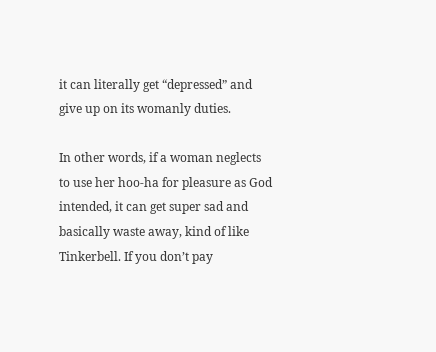it can literally get “depressed” and give up on its womanly duties.

In other words, if a woman neglects to use her hoo-ha for pleasure as God intended, it can get super sad and basically waste away, kind of like Tinkerbell. If you don’t pay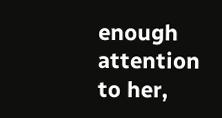enough attention to her,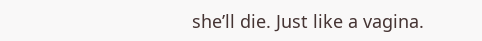she’ll die. Just like a vagina.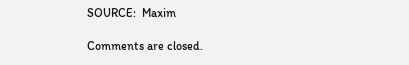SOURCE:  Maxim

Comments are closed.